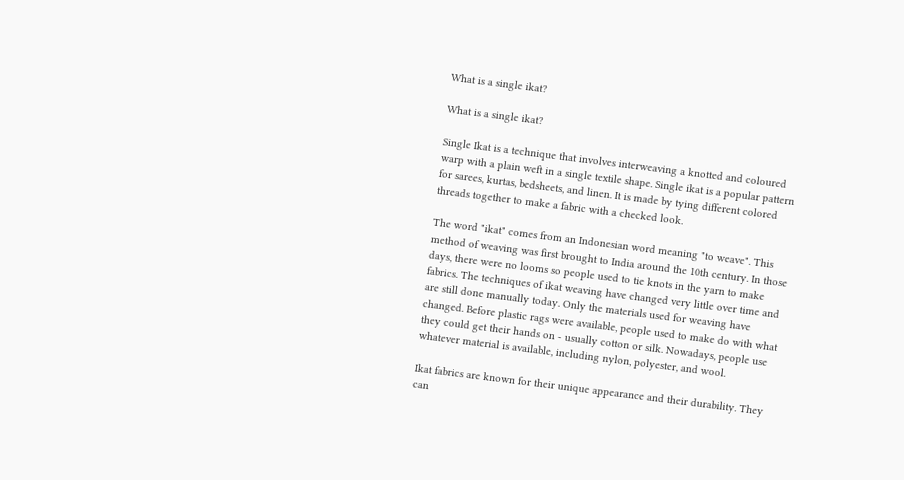What is a single ikat?

What is a single ikat?

Single Ikat is a technique that involves interweaving a knotted and coloured warp with a plain weft in a single textile shape. Single ikat is a popular pattern for sarees, kurtas, bedsheets, and linen. It is made by tying different colored threads together to make a fabric with a checked look.

The word "ikat" comes from an Indonesian word meaning "to weave". This method of weaving was first brought to India around the 10th century. In those days, there were no looms so people used to tie knots in the yarn to make fabrics. The techniques of ikat weaving have changed very little over time and are still done manually today. Only the materials used for weaving have changed. Before plastic rags were available, people used to make do with what they could get their hands on - usually cotton or silk. Nowadays, people use whatever material is available, including nylon, polyester, and wool.

Ikat fabrics are known for their unique appearance and their durability. They can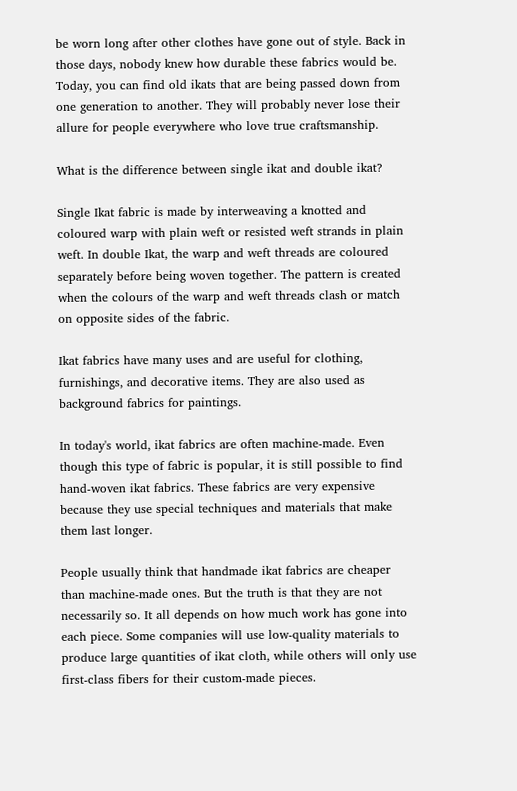be worn long after other clothes have gone out of style. Back in those days, nobody knew how durable these fabrics would be. Today, you can find old ikats that are being passed down from one generation to another. They will probably never lose their allure for people everywhere who love true craftsmanship.

What is the difference between single ikat and double ikat?

Single Ikat fabric is made by interweaving a knotted and coloured warp with plain weft or resisted weft strands in plain weft. In double Ikat, the warp and weft threads are coloured separately before being woven together. The pattern is created when the colours of the warp and weft threads clash or match on opposite sides of the fabric.

Ikat fabrics have many uses and are useful for clothing, furnishings, and decorative items. They are also used as background fabrics for paintings.

In today's world, ikat fabrics are often machine-made. Even though this type of fabric is popular, it is still possible to find hand-woven ikat fabrics. These fabrics are very expensive because they use special techniques and materials that make them last longer.

People usually think that handmade ikat fabrics are cheaper than machine-made ones. But the truth is that they are not necessarily so. It all depends on how much work has gone into each piece. Some companies will use low-quality materials to produce large quantities of ikat cloth, while others will only use first-class fibers for their custom-made pieces.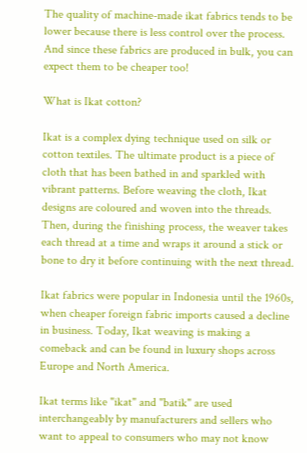The quality of machine-made ikat fabrics tends to be lower because there is less control over the process. And since these fabrics are produced in bulk, you can expect them to be cheaper too!

What is Ikat cotton?

Ikat is a complex dying technique used on silk or cotton textiles. The ultimate product is a piece of cloth that has been bathed in and sparkled with vibrant patterns. Before weaving the cloth, Ikat designs are coloured and woven into the threads. Then, during the finishing process, the weaver takes each thread at a time and wraps it around a stick or bone to dry it before continuing with the next thread.

Ikat fabrics were popular in Indonesia until the 1960s, when cheaper foreign fabric imports caused a decline in business. Today, Ikat weaving is making a comeback and can be found in luxury shops across Europe and North America.

Ikat terms like "ikat" and "batik" are used interchangeably by manufacturers and sellers who want to appeal to consumers who may not know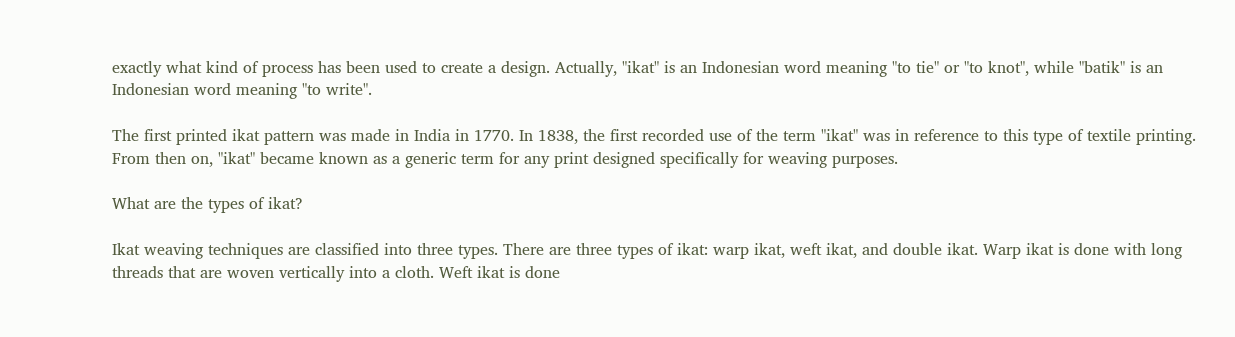exactly what kind of process has been used to create a design. Actually, "ikat" is an Indonesian word meaning "to tie" or "to knot", while "batik" is an Indonesian word meaning "to write".

The first printed ikat pattern was made in India in 1770. In 1838, the first recorded use of the term "ikat" was in reference to this type of textile printing. From then on, "ikat" became known as a generic term for any print designed specifically for weaving purposes.

What are the types of ikat?

Ikat weaving techniques are classified into three types. There are three types of ikat: warp ikat, weft ikat, and double ikat. Warp ikat is done with long threads that are woven vertically into a cloth. Weft ikat is done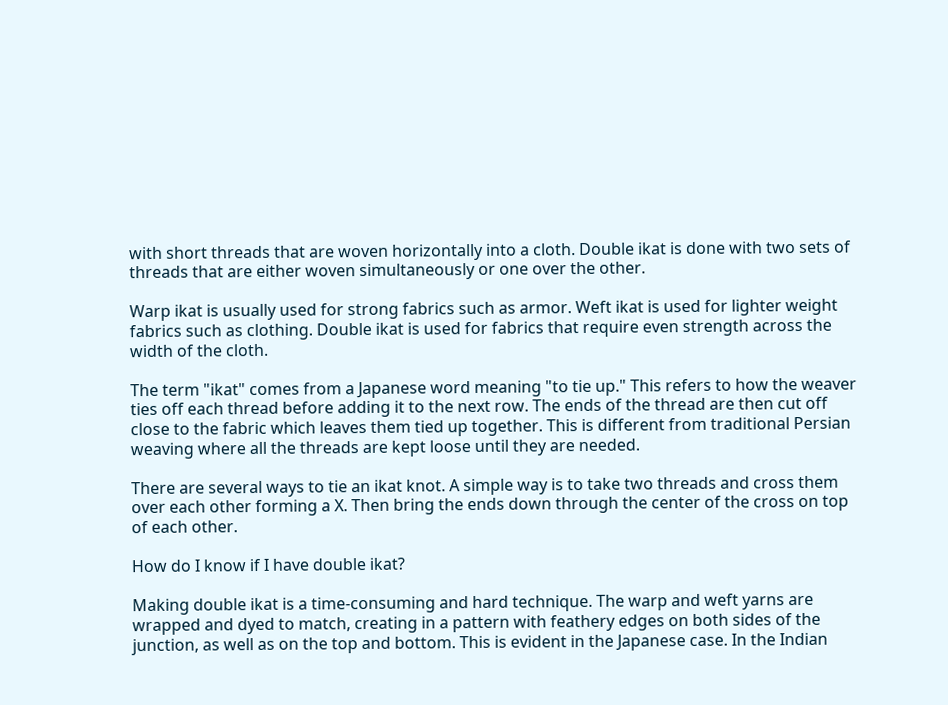with short threads that are woven horizontally into a cloth. Double ikat is done with two sets of threads that are either woven simultaneously or one over the other.

Warp ikat is usually used for strong fabrics such as armor. Weft ikat is used for lighter weight fabrics such as clothing. Double ikat is used for fabrics that require even strength across the width of the cloth.

The term "ikat" comes from a Japanese word meaning "to tie up." This refers to how the weaver ties off each thread before adding it to the next row. The ends of the thread are then cut off close to the fabric which leaves them tied up together. This is different from traditional Persian weaving where all the threads are kept loose until they are needed.

There are several ways to tie an ikat knot. A simple way is to take two threads and cross them over each other forming a X. Then bring the ends down through the center of the cross on top of each other.

How do I know if I have double ikat?

Making double ikat is a time-consuming and hard technique. The warp and weft yarns are wrapped and dyed to match, creating in a pattern with feathery edges on both sides of the junction, as well as on the top and bottom. This is evident in the Japanese case. In the Indian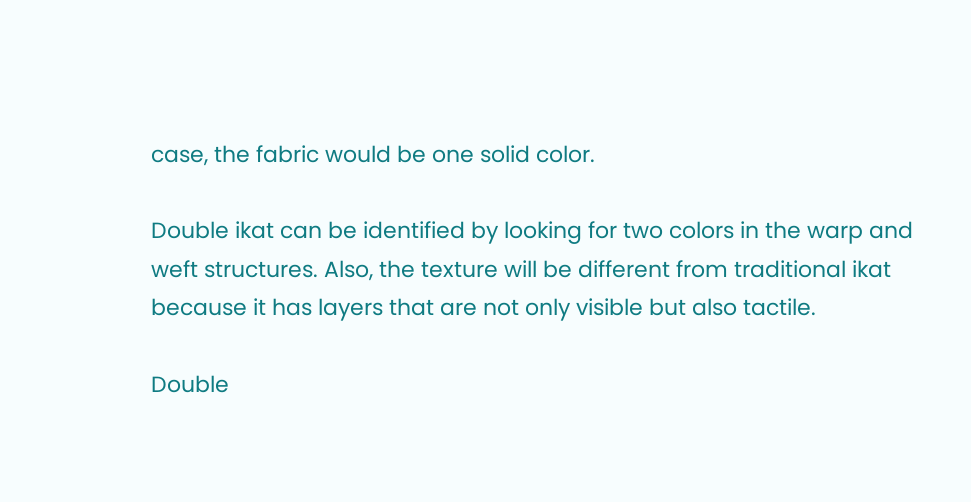case, the fabric would be one solid color.

Double ikat can be identified by looking for two colors in the warp and weft structures. Also, the texture will be different from traditional ikat because it has layers that are not only visible but also tactile.

Double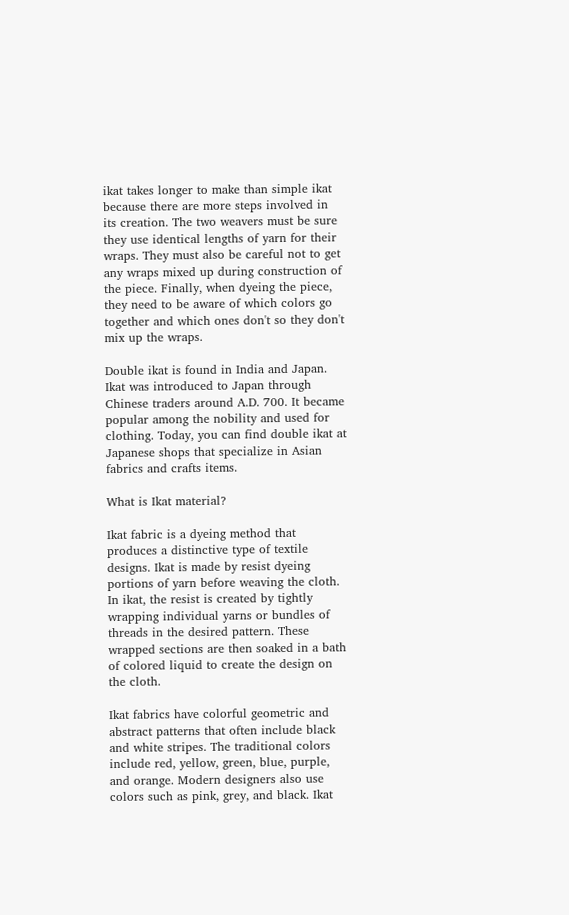ikat takes longer to make than simple ikat because there are more steps involved in its creation. The two weavers must be sure they use identical lengths of yarn for their wraps. They must also be careful not to get any wraps mixed up during construction of the piece. Finally, when dyeing the piece, they need to be aware of which colors go together and which ones don't so they don't mix up the wraps.

Double ikat is found in India and Japan. Ikat was introduced to Japan through Chinese traders around A.D. 700. It became popular among the nobility and used for clothing. Today, you can find double ikat at Japanese shops that specialize in Asian fabrics and crafts items.

What is Ikat material?

Ikat fabric is a dyeing method that produces a distinctive type of textile designs. Ikat is made by resist dyeing portions of yarn before weaving the cloth. In ikat, the resist is created by tightly wrapping individual yarns or bundles of threads in the desired pattern. These wrapped sections are then soaked in a bath of colored liquid to create the design on the cloth.

Ikat fabrics have colorful geometric and abstract patterns that often include black and white stripes. The traditional colors include red, yellow, green, blue, purple, and orange. Modern designers also use colors such as pink, grey, and black. Ikat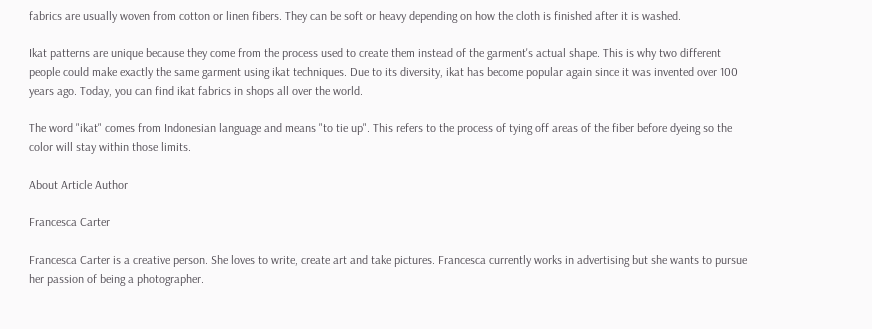fabrics are usually woven from cotton or linen fibers. They can be soft or heavy depending on how the cloth is finished after it is washed.

Ikat patterns are unique because they come from the process used to create them instead of the garment's actual shape. This is why two different people could make exactly the same garment using ikat techniques. Due to its diversity, ikat has become popular again since it was invented over 100 years ago. Today, you can find ikat fabrics in shops all over the world.

The word "ikat" comes from Indonesian language and means "to tie up". This refers to the process of tying off areas of the fiber before dyeing so the color will stay within those limits.

About Article Author

Francesca Carter

Francesca Carter is a creative person. She loves to write, create art and take pictures. Francesca currently works in advertising but she wants to pursue her passion of being a photographer.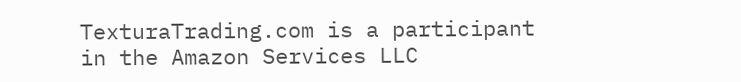TexturaTrading.com is a participant in the Amazon Services LLC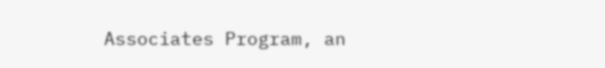Associates Program, an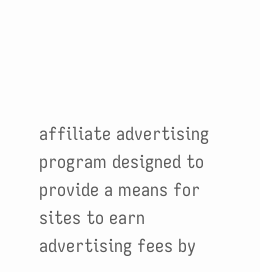affiliate advertising program designed to provide a means for sites to earn advertising fees by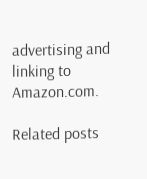advertising and linking to Amazon.com.

Related posts